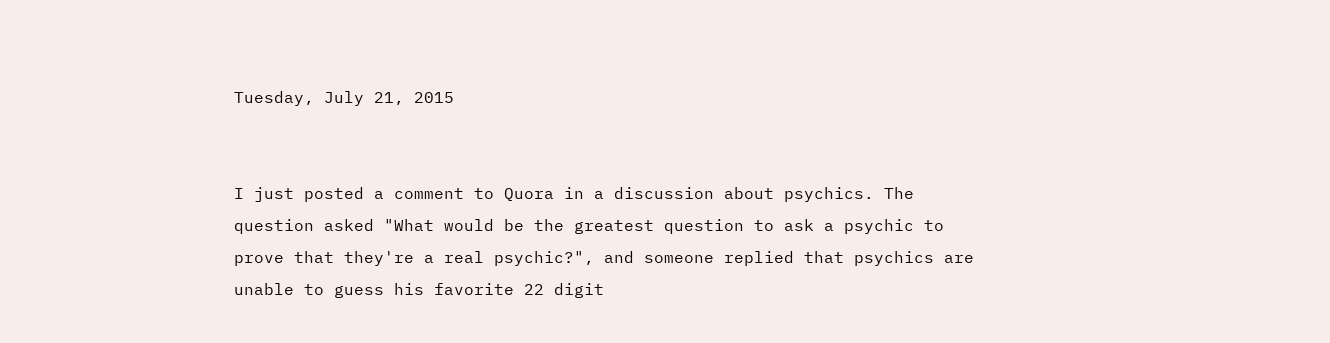Tuesday, July 21, 2015


I just posted a comment to Quora in a discussion about psychics. The question asked "What would be the greatest question to ask a psychic to prove that they're a real psychic?", and someone replied that psychics are unable to guess his favorite 22 digit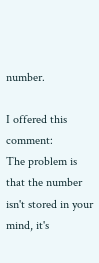number.

I offered this comment:
The problem is that the number isn't stored in your mind, it's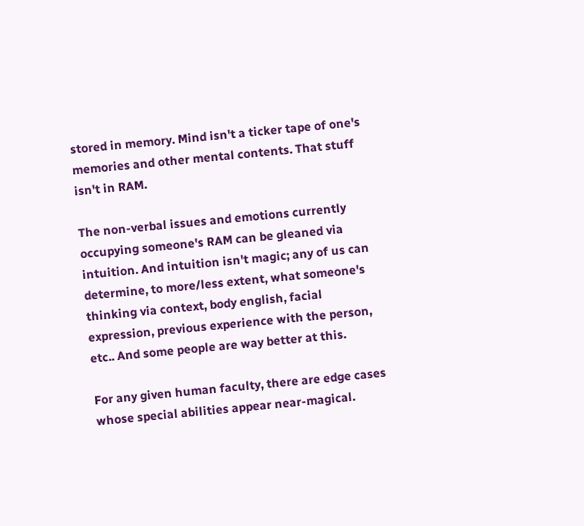stored in memory. Mind isn't a ticker tape of one's memories and other mental contents. That stuff isn't in RAM.

The non-verbal issues and emotions currently occupying someone's RAM can be gleaned via intuition. And intuition isn't magic; any of us can determine, to more/less extent, what someone's thinking via context, body english, facial expression, previous experience with the person, etc.. And some people are way better at this.

For any given human faculty, there are edge cases whose special abilities appear near-magical.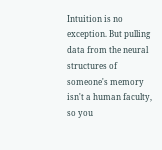Intuition is no exception. But pulling data from the neural structures of someone's memory isn't a human faculty, so you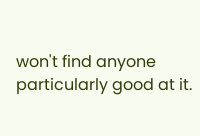won't find anyone particularly good at it.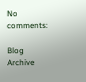No comments:

Blog Archive